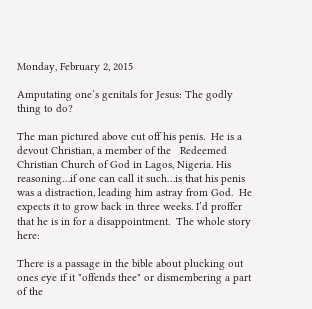Monday, February 2, 2015

Amputating one’s genitals for Jesus: The godly thing to do?

The man pictured above cut off his penis.  He is a devout Christian, a member of the   Redeemed Christian Church of God in Lagos, Nigeria. His reasoning…if one can call it such…is that his penis was a distraction, leading him astray from God.  He expects it to grow back in three weeks. I’d proffer that he is in for a disappointment.  The whole story here:

There is a passage in the bible about plucking out ones eye if it "offends thee" or dismembering a part of the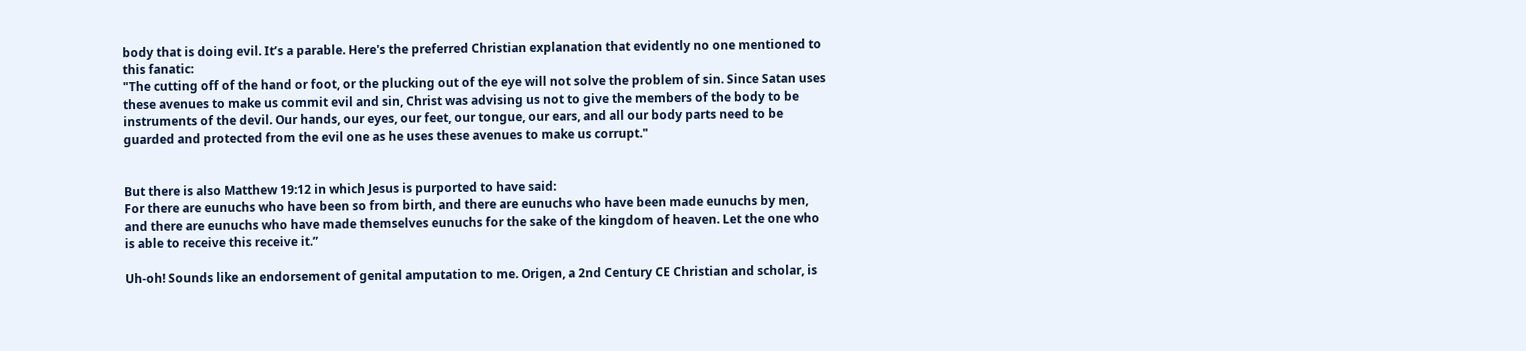body that is doing evil. It’s a parable. Here's the preferred Christian explanation that evidently no one mentioned to this fanatic:
"The cutting off of the hand or foot, or the plucking out of the eye will not solve the problem of sin. Since Satan uses these avenues to make us commit evil and sin, Christ was advising us not to give the members of the body to be instruments of the devil. Our hands, our eyes, our feet, our tongue, our ears, and all our body parts need to be guarded and protected from the evil one as he uses these avenues to make us corrupt."


But there is also Matthew 19:12 in which Jesus is purported to have said:
For there are eunuchs who have been so from birth, and there are eunuchs who have been made eunuchs by men, and there are eunuchs who have made themselves eunuchs for the sake of the kingdom of heaven. Let the one who is able to receive this receive it.”

Uh-oh! Sounds like an endorsement of genital amputation to me. Origen, a 2nd Century CE Christian and scholar, is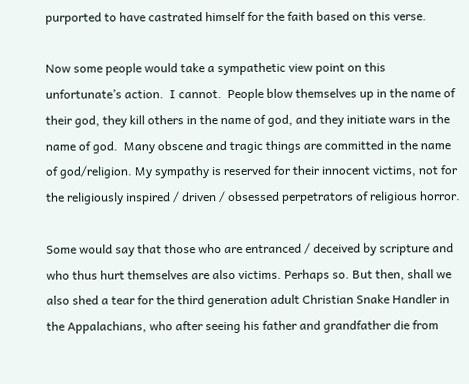purported to have castrated himself for the faith based on this verse.

Now some people would take a sympathetic view point on this unfortunate’s action.  I cannot.  People blow themselves up in the name of their god, they kill others in the name of god, and they initiate wars in the name of god.  Many obscene and tragic things are committed in the name of god/religion. My sympathy is reserved for their innocent victims, not for the religiously inspired / driven / obsessed perpetrators of religious horror.

Some would say that those who are entranced / deceived by scripture and who thus hurt themselves are also victims. Perhaps so. But then, shall we also shed a tear for the third generation adult Christian Snake Handler in the Appalachians, who after seeing his father and grandfather die from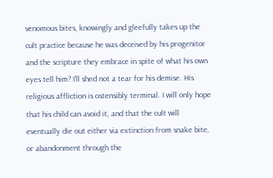venomous bites, knowingly and gleefully takes up the cult practice because he was deceived by his progenitor and the scripture they embrace in spite of what his own eyes tell him? I'll shed not a tear for his demise. His religious affliction is ostensibly terminal. I will only hope that his child can avoid it, and that the cult will eventually die out either via extinction from snake bite, or abandonment through the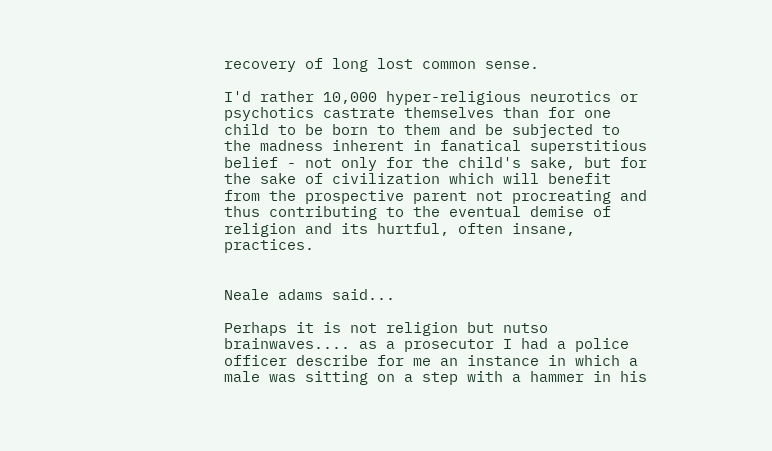recovery of long lost common sense.

I'd rather 10,000 hyper-religious neurotics or psychotics castrate themselves than for one child to be born to them and be subjected to the madness inherent in fanatical superstitious belief - not only for the child's sake, but for the sake of civilization which will benefit from the prospective parent not procreating and thus contributing to the eventual demise of religion and its hurtful, often insane, practices.


Neale adams said...

Perhaps it is not religion but nutso brainwaves.... as a prosecutor I had a police officer describe for me an instance in which a male was sitting on a step with a hammer in his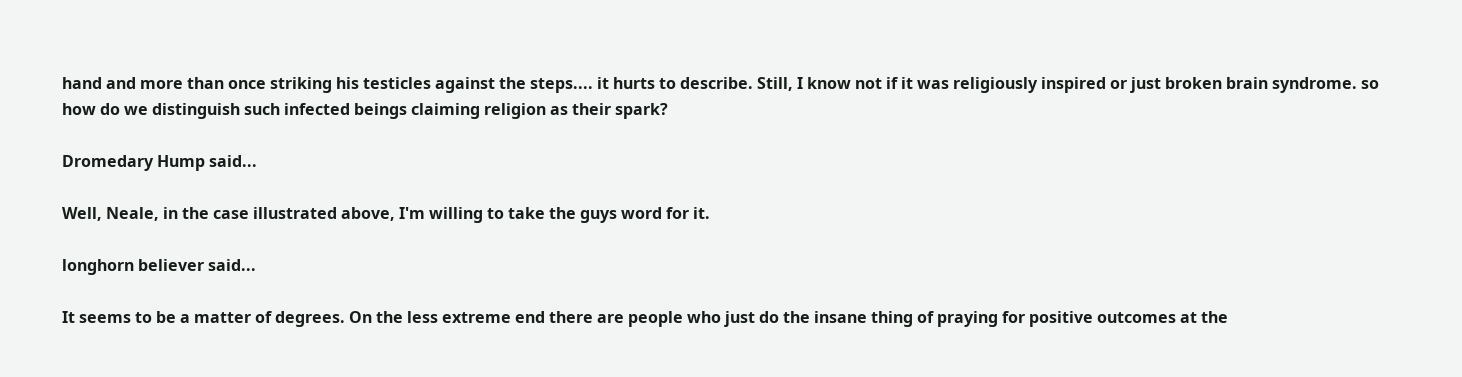hand and more than once striking his testicles against the steps.... it hurts to describe. Still, I know not if it was religiously inspired or just broken brain syndrome. so how do we distinguish such infected beings claiming religion as their spark?

Dromedary Hump said...

Well, Neale, in the case illustrated above, I'm willing to take the guys word for it.

longhorn believer said...

It seems to be a matter of degrees. On the less extreme end there are people who just do the insane thing of praying for positive outcomes at the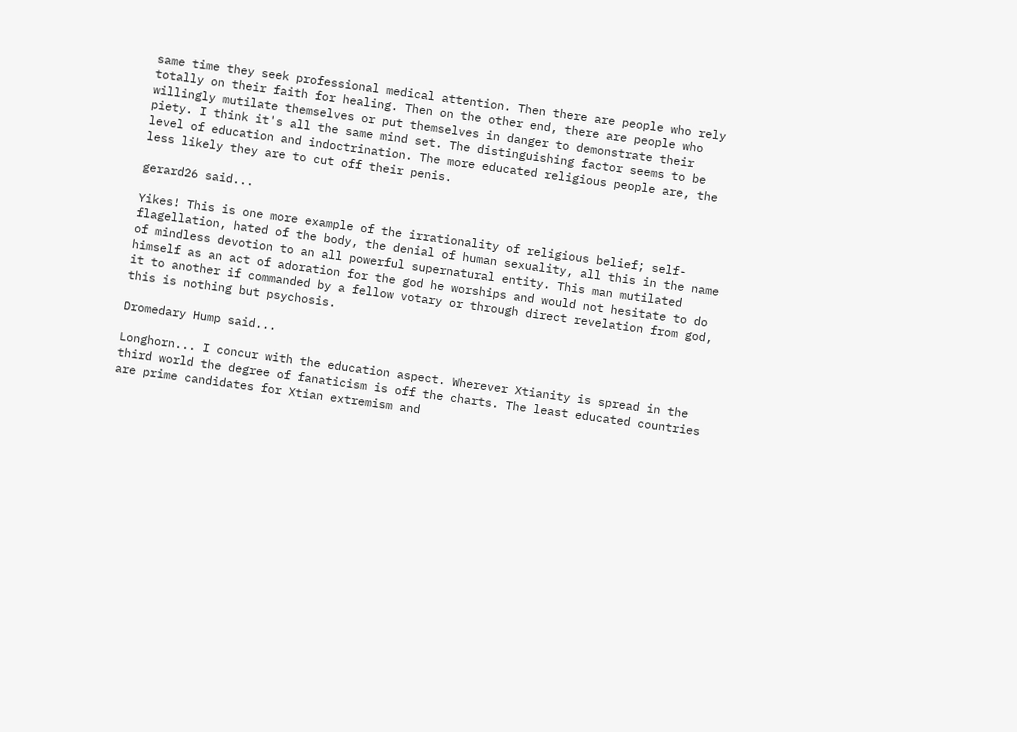same time they seek professional medical attention. Then there are people who rely totally on their faith for healing. Then on the other end, there are people who willingly mutilate themselves or put themselves in danger to demonstrate their piety. I think it's all the same mind set. The distinguishing factor seems to be level of education and indoctrination. The more educated religious people are, the less likely they are to cut off their penis.

gerard26 said...

Yikes! This is one more example of the irrationality of religious belief; self-flagellation, hated of the body, the denial of human sexuality, all this in the name of mindless devotion to an all powerful supernatural entity. This man mutilated himself as an act of adoration for the god he worships and would not hesitate to do it to another if commanded by a fellow votary or through direct revelation from god, this is nothing but psychosis.

Dromedary Hump said...

Longhorn... I concur with the education aspect. Wherever Xtianity is spread in the third world the degree of fanaticism is off the charts. The least educated countries are prime candidates for Xtian extremism and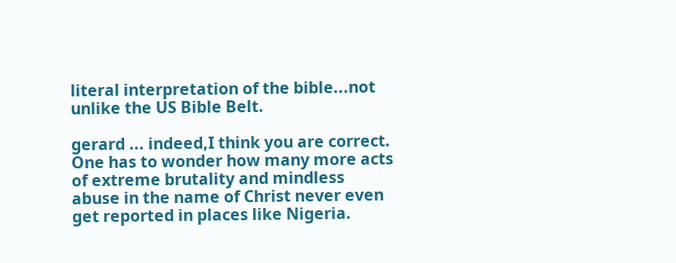literal interpretation of the bible...not unlike the US Bible Belt.

gerard ... indeed,I think you are correct. One has to wonder how many more acts of extreme brutality and mindless abuse in the name of Christ never even get reported in places like Nigeria.